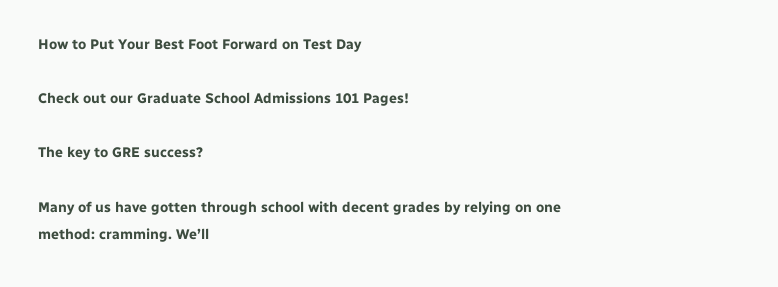How to Put Your Best Foot Forward on Test Day

Check out our Graduate School Admissions 101 Pages!

The key to GRE success?

Many of us have gotten through school with decent grades by relying on one method: cramming. We’ll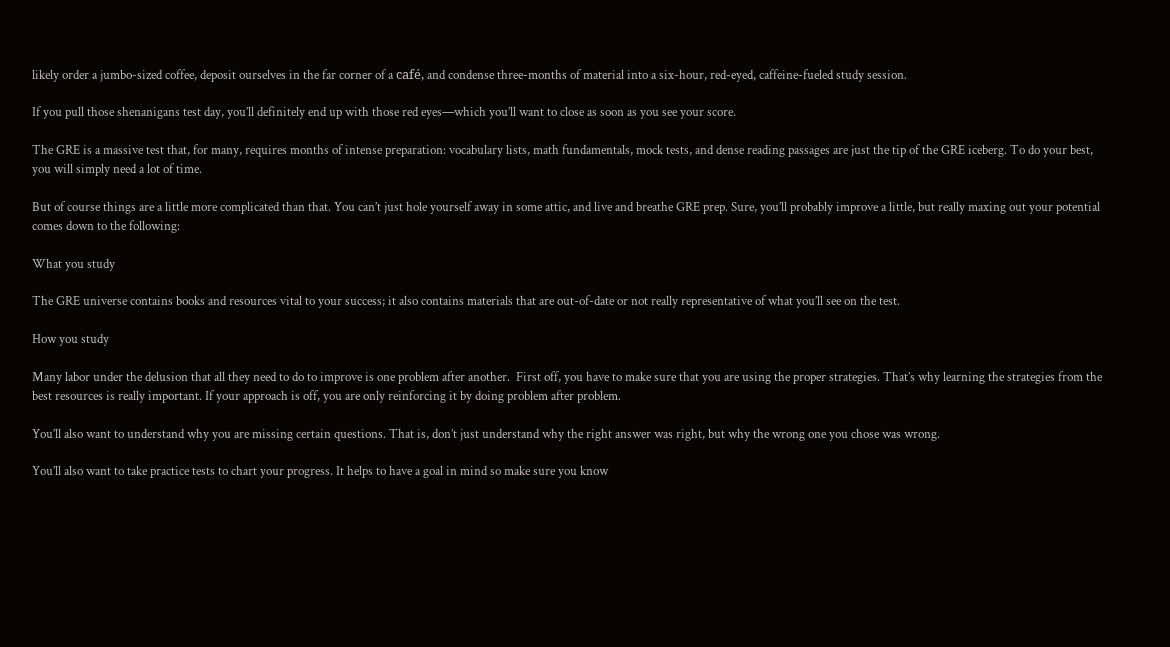likely order a jumbo-sized coffee, deposit ourselves in the far corner of a café, and condense three-months of material into a six-hour, red-eyed, caffeine-fueled study session.

If you pull those shenanigans test day, you’ll definitely end up with those red eyes—which you’ll want to close as soon as you see your score.

The GRE is a massive test that, for many, requires months of intense preparation: vocabulary lists, math fundamentals, mock tests, and dense reading passages are just the tip of the GRE iceberg. To do your best, you will simply need a lot of time.

But of course things are a little more complicated than that. You can’t just hole yourself away in some attic, and live and breathe GRE prep. Sure, you’ll probably improve a little, but really maxing out your potential comes down to the following:

What you study

The GRE universe contains books and resources vital to your success; it also contains materials that are out-of-date or not really representative of what you’ll see on the test.

How you study

Many labor under the delusion that all they need to do to improve is one problem after another.  First off, you have to make sure that you are using the proper strategies. That’s why learning the strategies from the best resources is really important. If your approach is off, you are only reinforcing it by doing problem after problem.

You’ll also want to understand why you are missing certain questions. That is, don’t just understand why the right answer was right, but why the wrong one you chose was wrong.

You’ll also want to take practice tests to chart your progress. It helps to have a goal in mind so make sure you know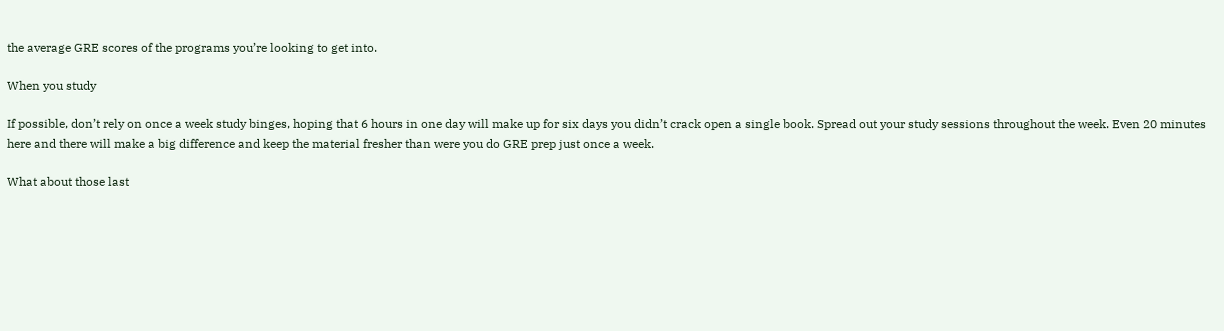the average GRE scores of the programs you’re looking to get into.

When you study

If possible, don’t rely on once a week study binges, hoping that 6 hours in one day will make up for six days you didn’t crack open a single book. Spread out your study sessions throughout the week. Even 20 minutes here and there will make a big difference and keep the material fresher than were you do GRE prep just once a week.

What about those last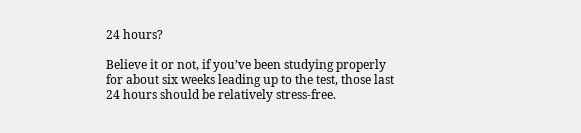24 hours?

Believe it or not, if you’ve been studying properly for about six weeks leading up to the test, those last 24 hours should be relatively stress-free.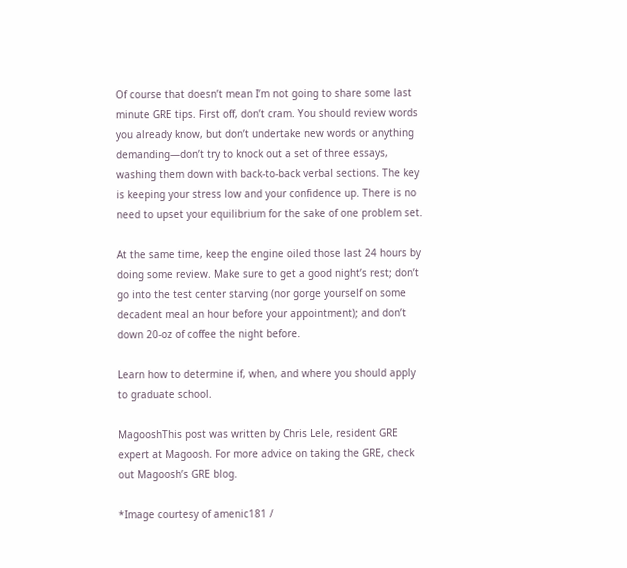Of course that doesn’t mean I’m not going to share some last minute GRE tips. First off, don’t cram. You should review words you already know, but don’t undertake new words or anything demanding—don’t try to knock out a set of three essays, washing them down with back-to-back verbal sections. The key is keeping your stress low and your confidence up. There is no need to upset your equilibrium for the sake of one problem set.

At the same time, keep the engine oiled those last 24 hours by doing some review. Make sure to get a good night’s rest; don’t go into the test center starving (nor gorge yourself on some decadent meal an hour before your appointment); and don’t down 20-oz of coffee the night before.

Learn how to determine if, when, and where you should apply to graduate school.

MagooshThis post was written by Chris Lele, resident GRE expert at Magoosh. For more advice on taking the GRE, check out Magoosh’s GRE blog.

*Image courtesy of amenic181 /